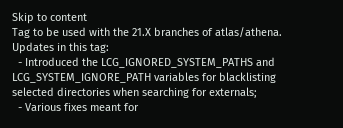Skip to content
Tag to be used with the 21.X branches of atlas/athena.
Updates in this tag:
  - Introduced the LCG_IGNORED_SYSTEM_PATHS and LCG_SYSTEM_IGNORE_PATH variables for blacklisting selected directories when searching for externals;
  - Various fixes meant for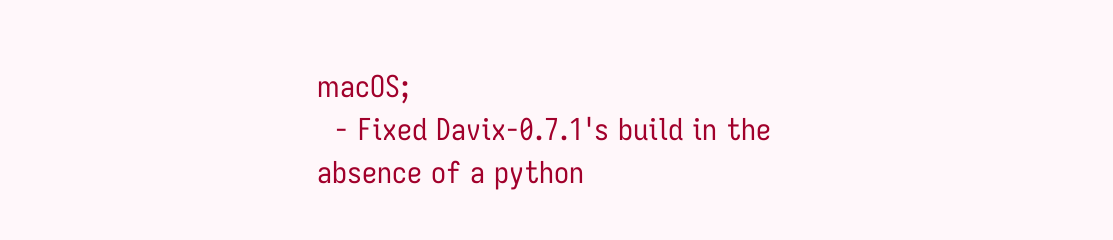macOS;
  - Fixed Davix-0.7.1's build in the absence of a python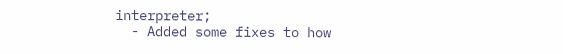interpreter;
  - Added some fixes to how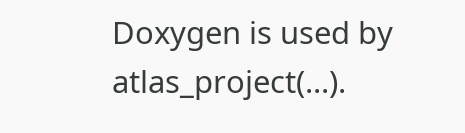Doxygen is used by atlas_project(...).